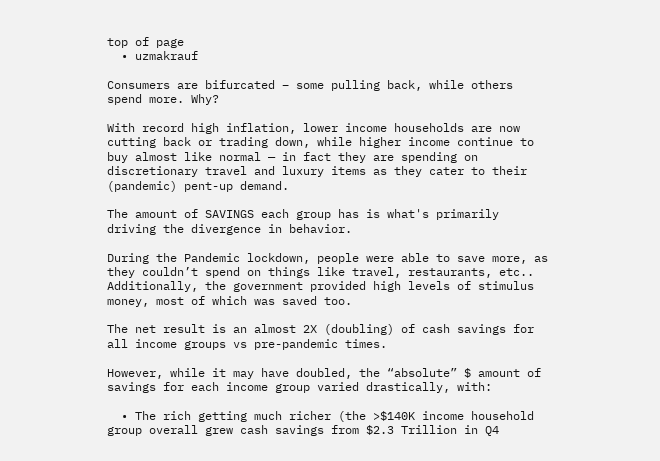top of page
  • uzmakrauf

Consumers are bifurcated – some pulling back, while others spend more. Why?

With record high inflation, lower income households are now cutting back or trading down, while higher income continue to buy almost like normal — in fact they are spending on discretionary travel and luxury items as they cater to their (pandemic) pent-up demand.

The amount of SAVINGS each group has is what's primarily driving the divergence in behavior.

During the Pandemic lockdown, people were able to save more, as they couldn’t spend on things like travel, restaurants, etc.. Additionally, the government provided high levels of stimulus money, most of which was saved too.

The net result is an almost 2X (doubling) of cash savings for all income groups vs pre-pandemic times.

However, while it may have doubled, the “absolute” $ amount of savings for each income group varied drastically, with:

  • The rich getting much richer (the >$140K income household group overall grew cash savings from $2.3 Trillion in Q4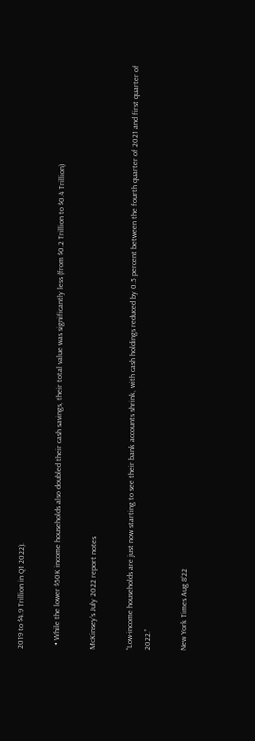2019 to $4.9 Trillion in Q1 2022).

  • While the lower $50K income households also doubled their cash savings, their total value was significantly less (from $0.2 Trillion to $0.4 Trillion)

McKinsey’s July 2022 report notes

“Low-income households are just now starting to see their bank accounts shrink, with cash holdings reduced by 0.5 percent between the fourth quarter of 2021 and first quarter of 2022.”

New York Times Aug 8’22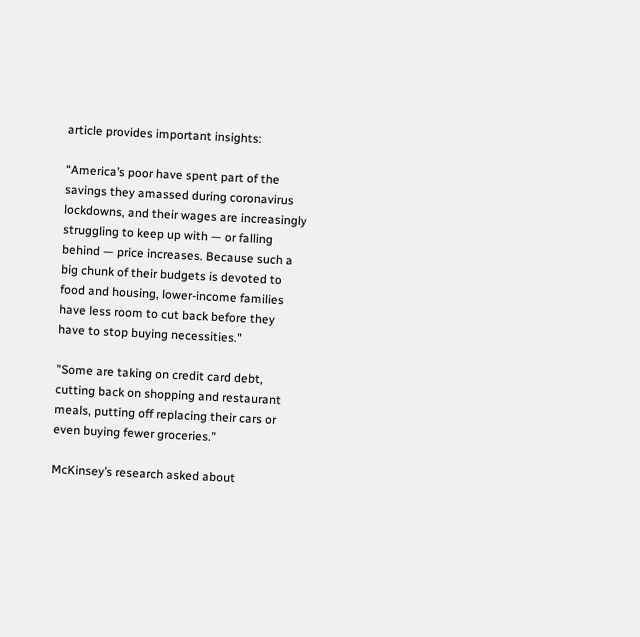article provides important insights:

“America’s poor have spent part of the savings they amassed during coronavirus lockdowns, and their wages are increasingly struggling to keep up with — or falling behind — price increases. Because such a big chunk of their budgets is devoted to food and housing, lower-income families have less room to cut back before they have to stop buying necessities."

"Some are taking on credit card debt, cutting back on shopping and restaurant meals, putting off replacing their cars or even buying fewer groceries.”

McKinsey’s research asked about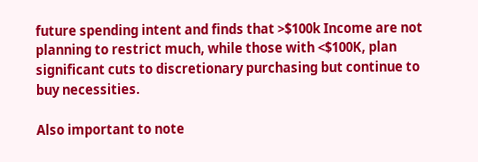future spending intent and finds that >$100k Income are not planning to restrict much, while those with <$100K, plan significant cuts to discretionary purchasing but continue to buy necessities.

Also important to note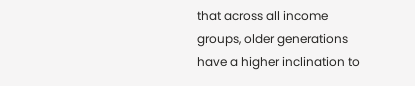that across all income groups, older generations have a higher inclination to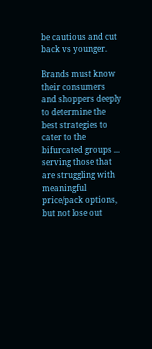be cautious and cut back vs younger.

Brands must know their consumers and shoppers deeply to determine the best strategies to cater to the bifurcated groups ... serving those that are struggling with meaningful price/pack options, but not lose out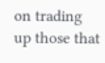on trading up those that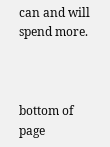can and will spend more.



bottom of page